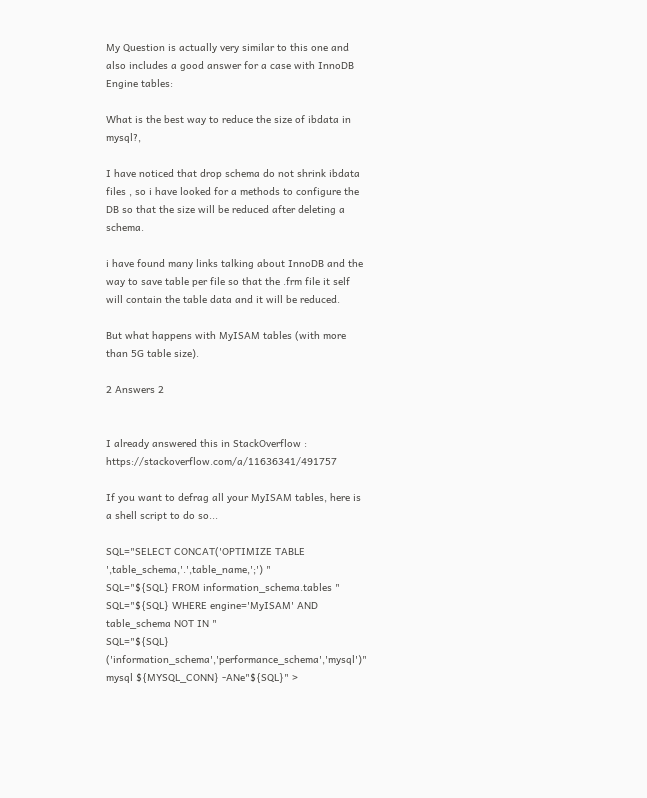My Question is actually very similar to this one and also includes a good answer for a case with InnoDB Engine tables:

What is the best way to reduce the size of ibdata in mysql?,

I have noticed that drop schema do not shrink ibdata files , so i have looked for a methods to configure the DB so that the size will be reduced after deleting a schema.

i have found many links talking about InnoDB and the way to save table per file so that the .frm file it self will contain the table data and it will be reduced.

But what happens with MyISAM tables (with more than 5G table size).

2 Answers 2


I already answered this in StackOverflow : https://stackoverflow.com/a/11636341/491757

If you want to defrag all your MyISAM tables, here is a shell script to do so...

SQL="SELECT CONCAT('OPTIMIZE TABLE ',table_schema,'.',table_name,';') "
SQL="${SQL} FROM information_schema.tables "
SQL="${SQL} WHERE engine='MyISAM' AND table_schema NOT IN "
SQL="${SQL} ('information_schema','performance_schema','mysql')"
mysql ${MYSQL_CONN} -ANe"${SQL}" >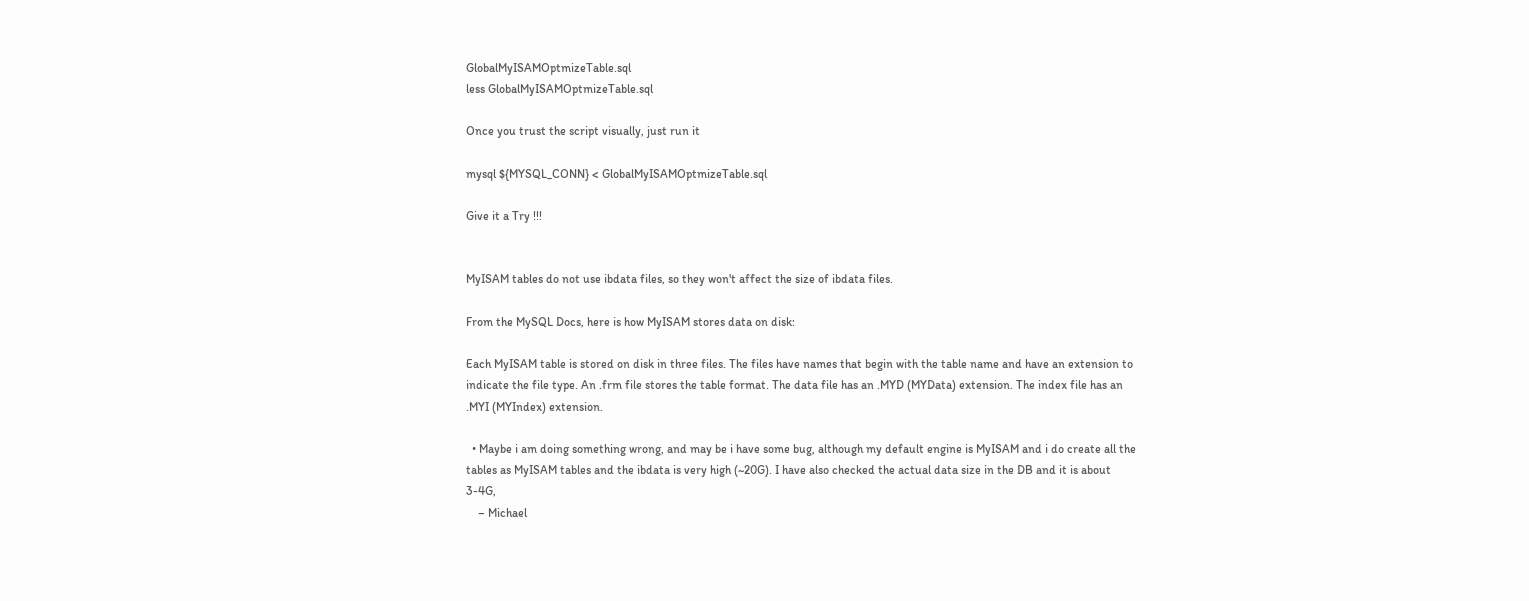GlobalMyISAMOptmizeTable.sql
less GlobalMyISAMOptmizeTable.sql

Once you trust the script visually, just run it

mysql ${MYSQL_CONN} < GlobalMyISAMOptmizeTable.sql

Give it a Try !!!


MyISAM tables do not use ibdata files, so they won't affect the size of ibdata files.

From the MySQL Docs, here is how MyISAM stores data on disk:

Each MyISAM table is stored on disk in three files. The files have names that begin with the table name and have an extension to indicate the file type. An .frm file stores the table format. The data file has an .MYD (MYData) extension. The index file has an .MYI (MYIndex) extension.

  • Maybe i am doing something wrong, and may be i have some bug, although my default engine is MyISAM and i do create all the tables as MyISAM tables and the ibdata is very high (~20G). I have also checked the actual data size in the DB and it is about 3-4G,
    – Michael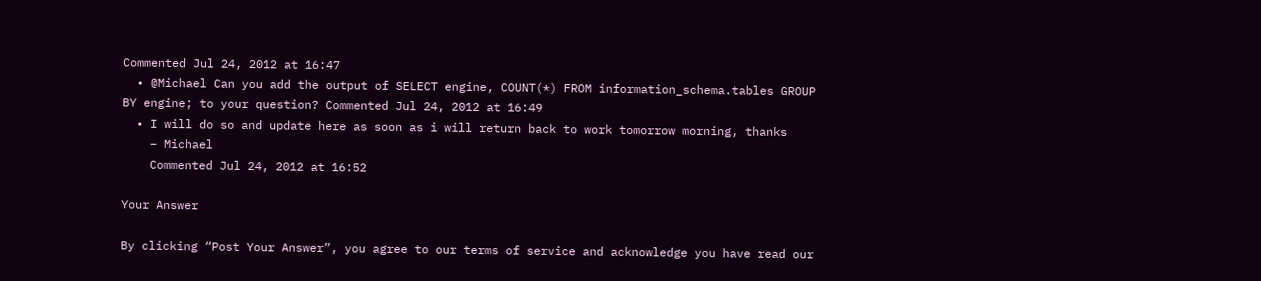Commented Jul 24, 2012 at 16:47
  • @Michael Can you add the output of SELECT engine, COUNT(*) FROM information_schema.tables GROUP BY engine; to your question? Commented Jul 24, 2012 at 16:49
  • I will do so and update here as soon as i will return back to work tomorrow morning, thanks
    – Michael
    Commented Jul 24, 2012 at 16:52

Your Answer

By clicking “Post Your Answer”, you agree to our terms of service and acknowledge you have read our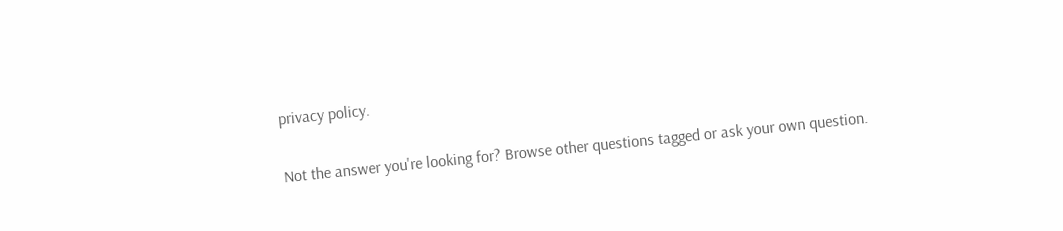privacy policy.

Not the answer you're looking for? Browse other questions tagged or ask your own question.